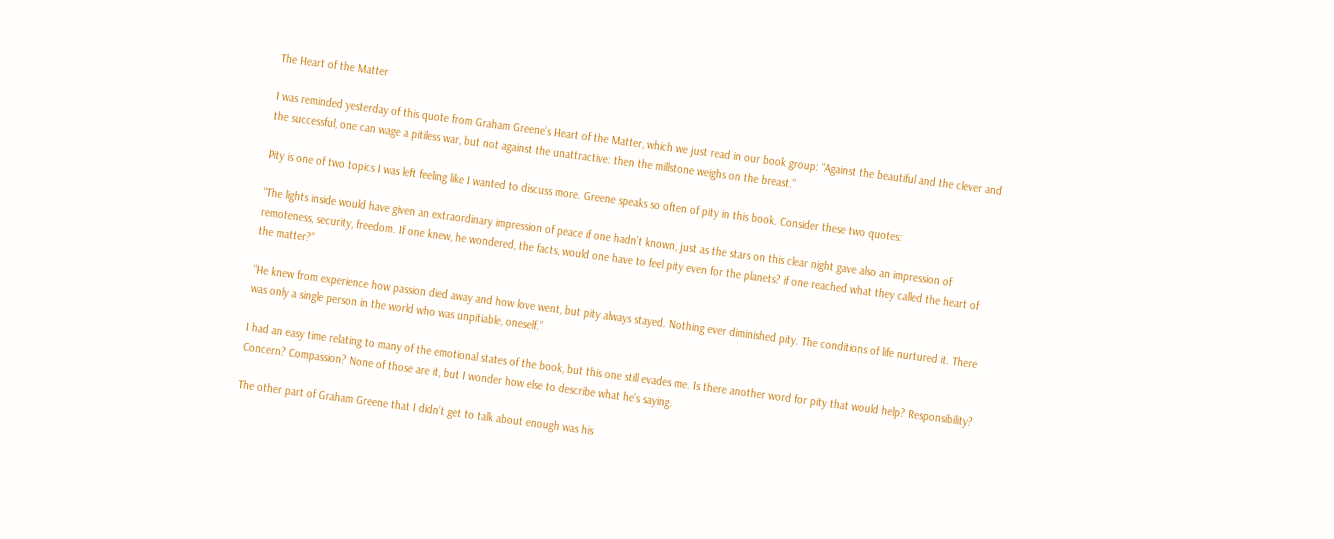The Heart of the Matter

I was reminded yesterday of this quote from Graham Greene’s Heart of the Matter, which we just read in our book group: “Against the beautiful and the clever and the successful, one can wage a pitiless war, but not against the unattractive: then the millstone weighs on the breast.”

Pity is one of two topics I was left feeling like I wanted to discuss more. Greene speaks so often of pity in this book. Consider these two quotes:

“The lights inside would have given an extraordinary impression of peace if one hadn’t known, just as the stars on this clear night gave also an impression of remoteness, security, freedom. If one knew, he wondered, the facts, would one have to feel pity even for the planets? if one reached what they called the heart of the matter?”

“He knew from experience how passion died away and how love went, but pity always stayed. Nothing ever diminished pity. The conditions of life nurtured it. There was only a single person in the world who was unpitiable, oneself.”

I had an easy time relating to many of the emotional states of the book, but this one still evades me. Is there another word for pity that would help? Responsibility? Concern? Compassion? None of those are it, but I wonder how else to describe what he’s saying.

The other part of Graham Greene that I didn’t get to talk about enough was his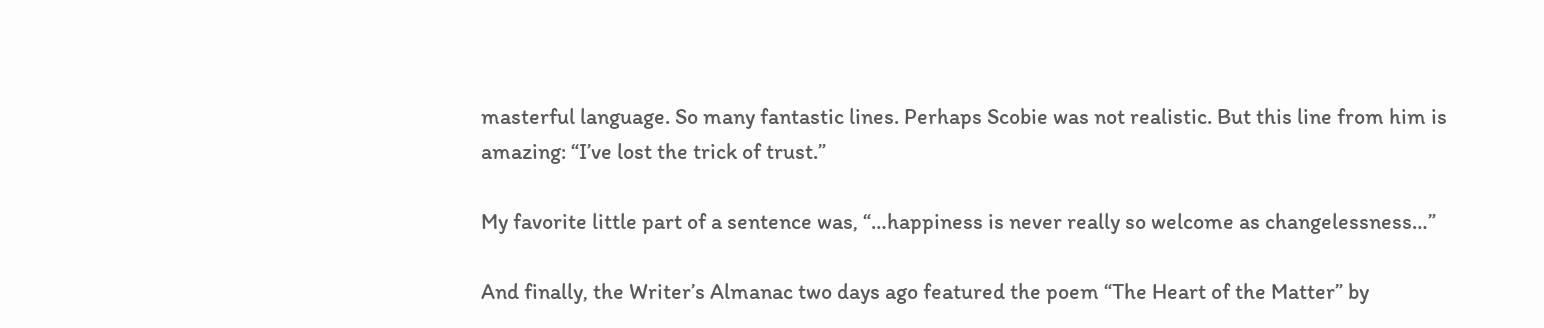masterful language. So many fantastic lines. Perhaps Scobie was not realistic. But this line from him is amazing: “I’ve lost the trick of trust.”

My favorite little part of a sentence was, “…happiness is never really so welcome as changelessness…”

And finally, the Writer’s Almanac two days ago featured the poem “The Heart of the Matter” by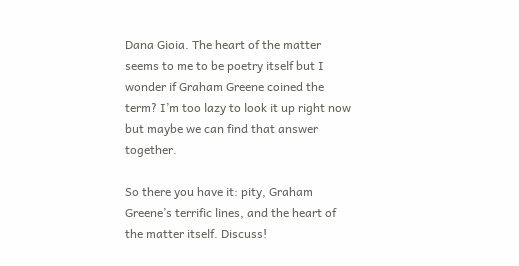Dana Gioia. The heart of the matter seems to me to be poetry itself but I wonder if Graham Greene coined the term? I’m too lazy to look it up right now but maybe we can find that answer together.

So there you have it: pity, Graham Greene’s terrific lines, and the heart of the matter itself. Discuss!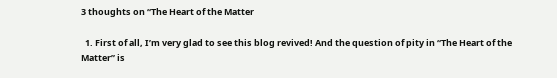3 thoughts on “The Heart of the Matter

  1. First of all, I’m very glad to see this blog revived! And the question of pity in “The Heart of the Matter” is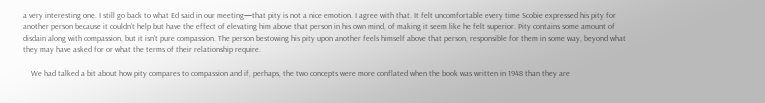a very interesting one. I still go back to what Ed said in our meeting—that pity is not a nice emotion. I agree with that. It felt uncomfortable every time Scobie expressed his pity for another person because it couldn’t help but have the effect of elevating him above that person in his own mind, of making it seem like he felt superior. Pity contains some amount of disdain along with compassion, but it isn’t pure compassion. The person bestowing his pity upon another feels himself above that person, responsible for them in some way, beyond what they may have asked for or what the terms of their relationship require.

    We had talked a bit about how pity compares to compassion and if, perhaps, the two concepts were more conflated when the book was written in 1948 than they are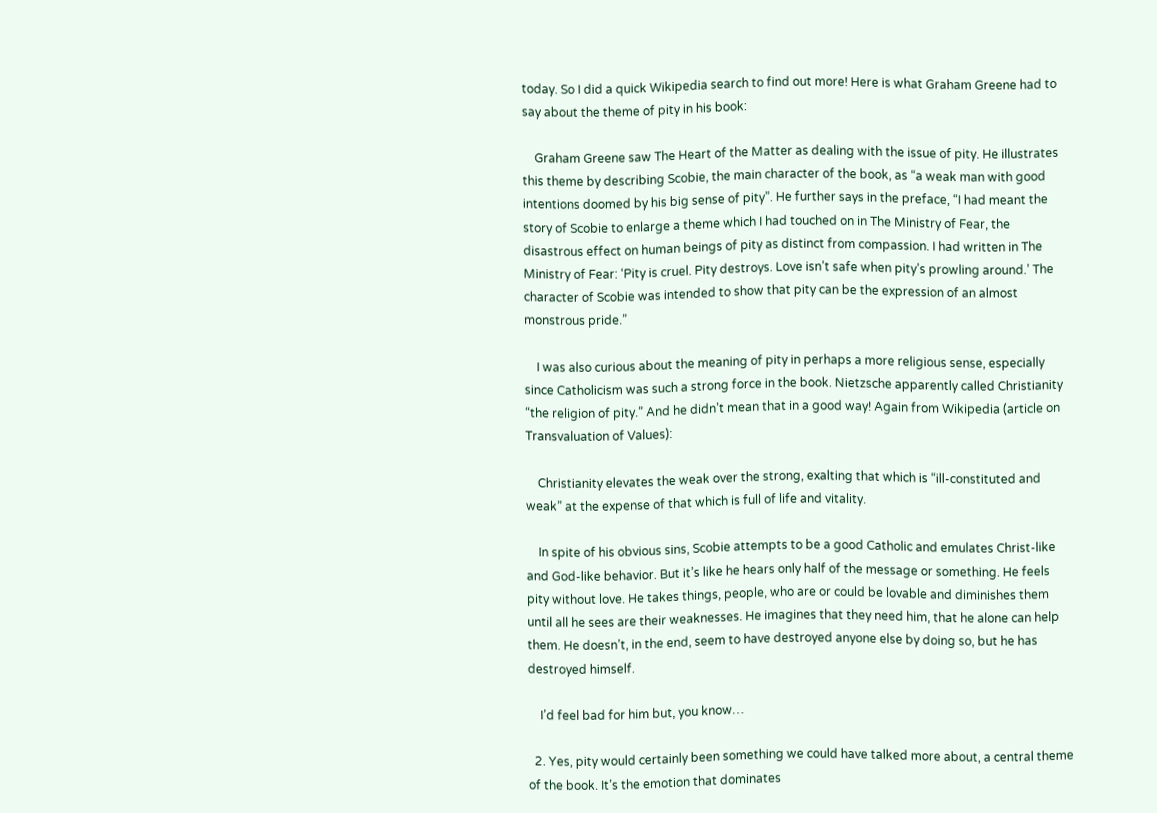today. So I did a quick Wikipedia search to find out more! Here is what Graham Greene had to say about the theme of pity in his book:

    Graham Greene saw The Heart of the Matter as dealing with the issue of pity. He illustrates this theme by describing Scobie, the main character of the book, as “a weak man with good intentions doomed by his big sense of pity”. He further says in the preface, “I had meant the story of Scobie to enlarge a theme which I had touched on in The Ministry of Fear, the disastrous effect on human beings of pity as distinct from compassion. I had written in The Ministry of Fear: ‘Pity is cruel. Pity destroys. Love isn’t safe when pity’s prowling around.’ The character of Scobie was intended to show that pity can be the expression of an almost monstrous pride.”

    I was also curious about the meaning of pity in perhaps a more religious sense, especially since Catholicism was such a strong force in the book. Nietzsche apparently called Christianity “the religion of pity.” And he didn’t mean that in a good way! Again from Wikipedia (article on Transvaluation of Values):

    Christianity elevates the weak over the strong, exalting that which is “ill-constituted and weak” at the expense of that which is full of life and vitality.

    In spite of his obvious sins, Scobie attempts to be a good Catholic and emulates Christ-like and God-like behavior. But it’s like he hears only half of the message or something. He feels pity without love. He takes things, people, who are or could be lovable and diminishes them until all he sees are their weaknesses. He imagines that they need him, that he alone can help them. He doesn’t, in the end, seem to have destroyed anyone else by doing so, but he has destroyed himself.

    I’d feel bad for him but, you know…

  2. Yes, pity would certainly been something we could have talked more about, a central theme of the book. It’s the emotion that dominates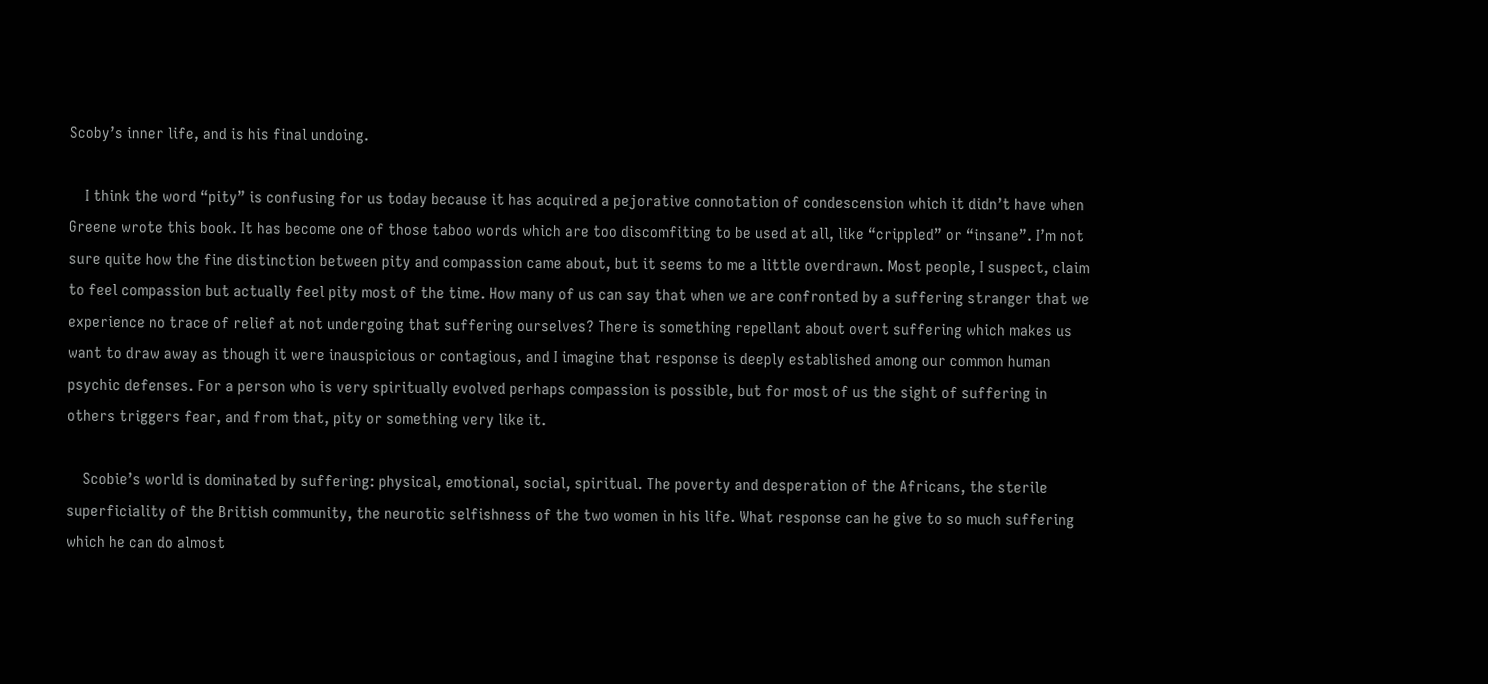Scoby’s inner life, and is his final undoing.

    I think the word “pity” is confusing for us today because it has acquired a pejorative connotation of condescension which it didn’t have when Greene wrote this book. It has become one of those taboo words which are too discomfiting to be used at all, like “crippled” or “insane”. I’m not sure quite how the fine distinction between pity and compassion came about, but it seems to me a little overdrawn. Most people, I suspect, claim to feel compassion but actually feel pity most of the time. How many of us can say that when we are confronted by a suffering stranger that we experience no trace of relief at not undergoing that suffering ourselves? There is something repellant about overt suffering which makes us want to draw away as though it were inauspicious or contagious, and I imagine that response is deeply established among our common human psychic defenses. For a person who is very spiritually evolved perhaps compassion is possible, but for most of us the sight of suffering in others triggers fear, and from that, pity or something very like it.

    Scobie’s world is dominated by suffering: physical, emotional, social, spiritual. The poverty and desperation of the Africans, the sterile superficiality of the British community, the neurotic selfishness of the two women in his life. What response can he give to so much suffering which he can do almost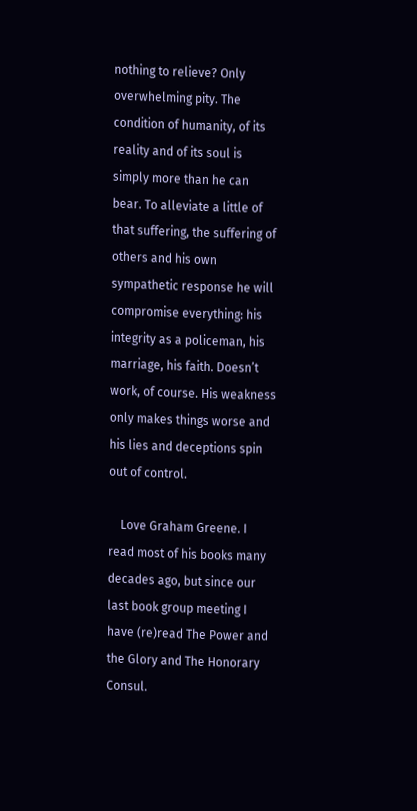nothing to relieve? Only overwhelming pity. The condition of humanity, of its reality and of its soul is simply more than he can bear. To alleviate a little of that suffering, the suffering of others and his own sympathetic response he will compromise everything: his integrity as a policeman, his marriage, his faith. Doesn’t work, of course. His weakness only makes things worse and his lies and deceptions spin out of control.

    Love Graham Greene. I read most of his books many decades ago, but since our last book group meeting I have (re)read The Power and the Glory and The Honorary Consul.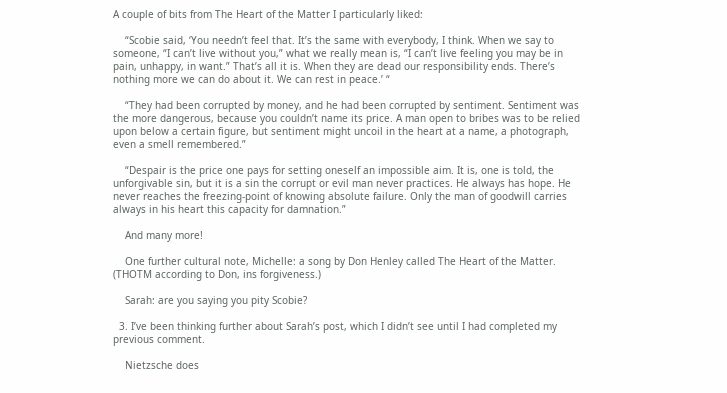A couple of bits from The Heart of the Matter I particularly liked:

    “Scobie said, ‘You needn’t feel that. It’s the same with everybody, I think. When we say to someone, “I can’t live without you,” what we really mean is, “I can’t live feeling you may be in pain, unhappy, in want.” That’s all it is. When they are dead our responsibility ends. There’s nothing more we can do about it. We can rest in peace.’ “

    “They had been corrupted by money, and he had been corrupted by sentiment. Sentiment was the more dangerous, because you couldn’t name its price. A man open to bribes was to be relied upon below a certain figure, but sentiment might uncoil in the heart at a name, a photograph, even a smell remembered.”

    “Despair is the price one pays for setting oneself an impossible aim. It is, one is told, the unforgivable sin, but it is a sin the corrupt or evil man never practices. He always has hope. He never reaches the freezing-point of knowing absolute failure. Only the man of goodwill carries always in his heart this capacity for damnation.”

    And many more!

    One further cultural note, Michelle: a song by Don Henley called The Heart of the Matter. (THOTM according to Don, ins forgiveness.)

    Sarah: are you saying you pity Scobie?

  3. I’ve been thinking further about Sarah’s post, which I didn’t see until I had completed my previous comment.

    Nietzsche does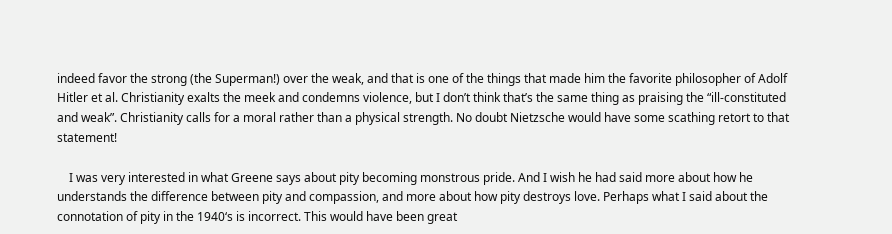indeed favor the strong (the Superman!) over the weak, and that is one of the things that made him the favorite philosopher of Adolf Hitler et al. Christianity exalts the meek and condemns violence, but I don’t think that’s the same thing as praising the “ill-constituted and weak”. Christianity calls for a moral rather than a physical strength. No doubt Nietzsche would have some scathing retort to that statement!

    I was very interested in what Greene says about pity becoming monstrous pride. And I wish he had said more about how he understands the difference between pity and compassion, and more about how pity destroys love. Perhaps what I said about the connotation of pity in the 1940‘s is incorrect. This would have been great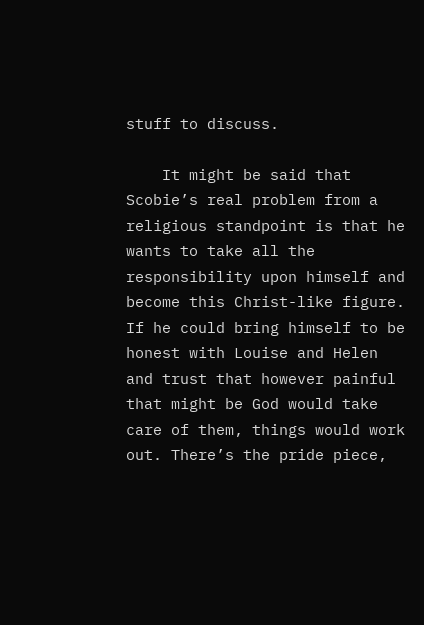stuff to discuss.

    It might be said that Scobie’s real problem from a religious standpoint is that he wants to take all the responsibility upon himself and become this Christ-like figure. If he could bring himself to be honest with Louise and Helen and trust that however painful that might be God would take care of them, things would work out. There’s the pride piece,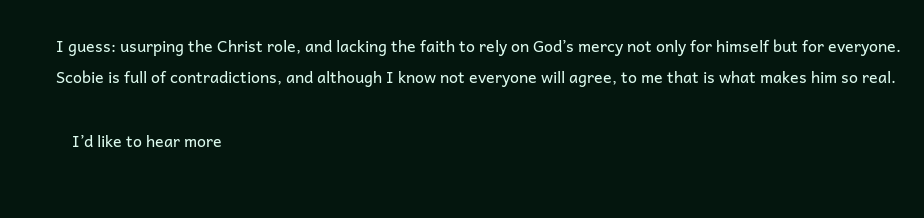I guess: usurping the Christ role, and lacking the faith to rely on God’s mercy not only for himself but for everyone. Scobie is full of contradictions, and although I know not everyone will agree, to me that is what makes him so real.

    I’d like to hear more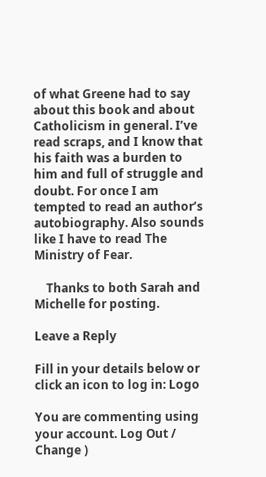of what Greene had to say about this book and about Catholicism in general. I’ve read scraps, and I know that his faith was a burden to him and full of struggle and doubt. For once I am tempted to read an author’s autobiography. Also sounds like I have to read The Ministry of Fear.

    Thanks to both Sarah and Michelle for posting.

Leave a Reply

Fill in your details below or click an icon to log in: Logo

You are commenting using your account. Log Out /  Change )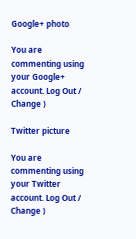Google+ photo

You are commenting using your Google+ account. Log Out /  Change )

Twitter picture

You are commenting using your Twitter account. Log Out /  Change )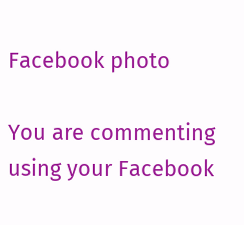Facebook photo

You are commenting using your Facebook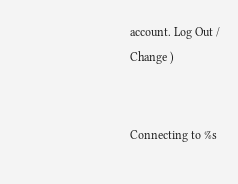account. Log Out /  Change )


Connecting to %s